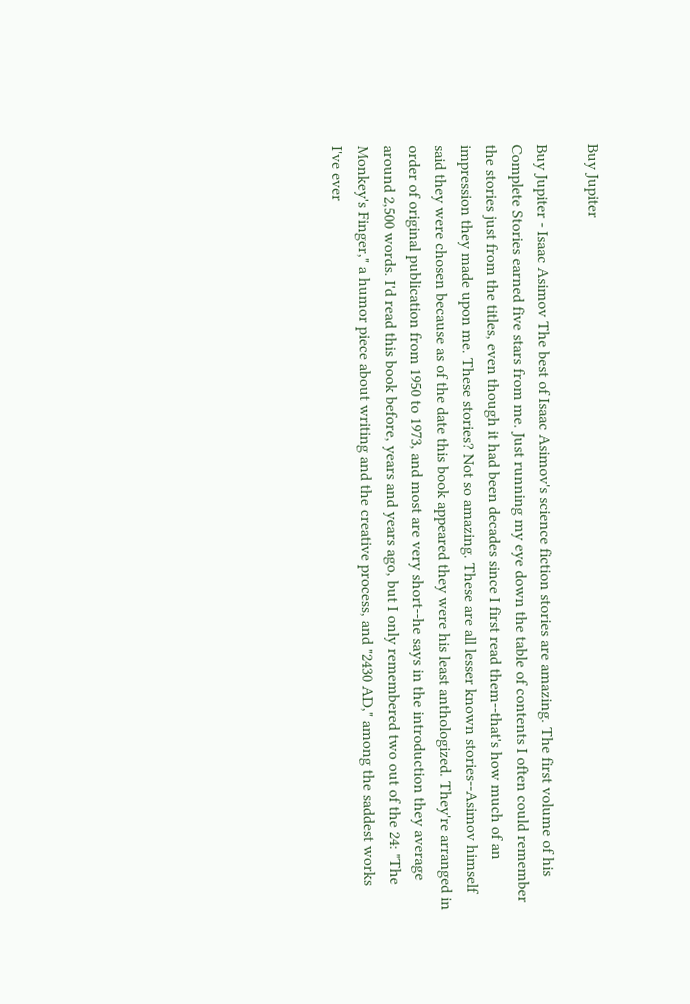Buy Jupiter

Buy Jupiter - Isaac Asimov The best of Isaac Asimov's science fiction stories are amazing. The first volume of his Complete Stories earned five stars from me. Just running my eye down the table of contents I often could remember the stories just from the titles, even though it had been decades since I first read them--that's how much of an impression they made upon me. These stories? Not so amazing. These are all lesser known stories--Asimov himself said they were chosen because as of the date this book appeared they were his least anthologized. They're arranged in order of original publication from 1950 to 1973, and most are very short--he says in the introduction they average around 2,500 words. I'd read this book before, years and years ago, but I only remembered two out of the 24: "The Monkey's Finger," a humor piece about writing and the creative process, and "2430 AD," among the saddest works I've ever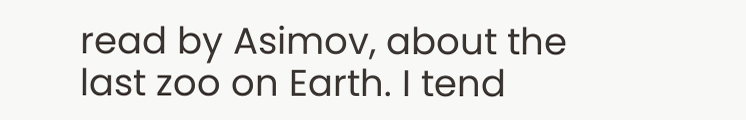read by Asimov, about the last zoo on Earth. I tend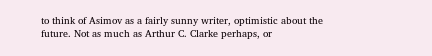to think of Asimov as a fairly sunny writer, optimistic about the future. Not as much as Arthur C. Clarke perhaps, or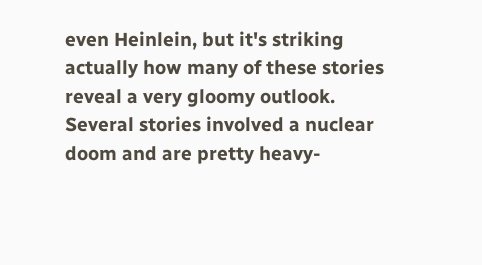even Heinlein, but it's striking actually how many of these stories reveal a very gloomy outlook. Several stories involved a nuclear doom and are pretty heavy-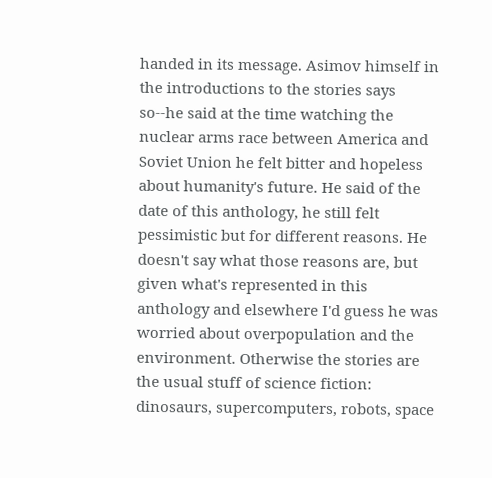handed in its message. Asimov himself in the introductions to the stories says so--he said at the time watching the nuclear arms race between America and Soviet Union he felt bitter and hopeless about humanity's future. He said of the date of this anthology, he still felt pessimistic but for different reasons. He doesn't say what those reasons are, but given what's represented in this anthology and elsewhere I'd guess he was worried about overpopulation and the environment. Otherwise the stories are the usual stuff of science fiction: dinosaurs, supercomputers, robots, space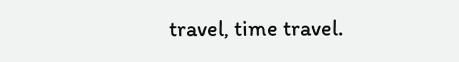travel, time travel.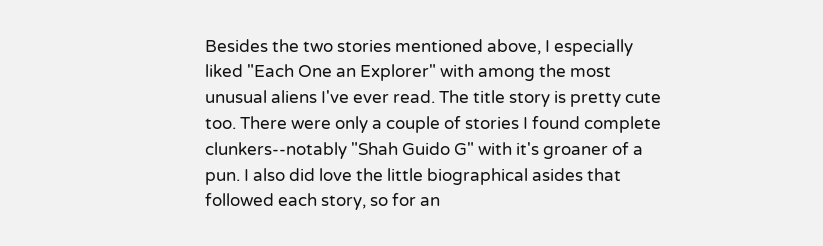Besides the two stories mentioned above, I especially liked "Each One an Explorer" with among the most unusual aliens I've ever read. The title story is pretty cute too. There were only a couple of stories I found complete clunkers--notably "Shah Guido G" with it's groaner of a pun. I also did love the little biographical asides that followed each story, so for an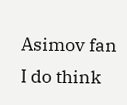Asimov fan I do think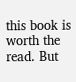this book is worth the read. But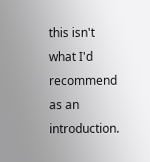this isn't what I'd recommend as an introduction.